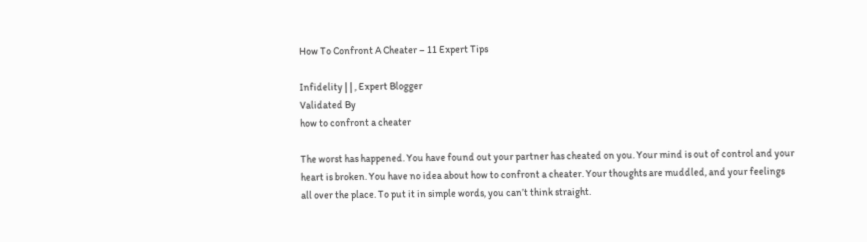How To Confront A Cheater – 11 Expert Tips

Infidelity | | , Expert Blogger
Validated By
how to confront a cheater

The worst has happened. You have found out your partner has cheated on you. Your mind is out of control and your heart is broken. You have no idea about how to confront a cheater. Your thoughts are muddled, and your feelings all over the place. To put it in simple words, you can’t think straight.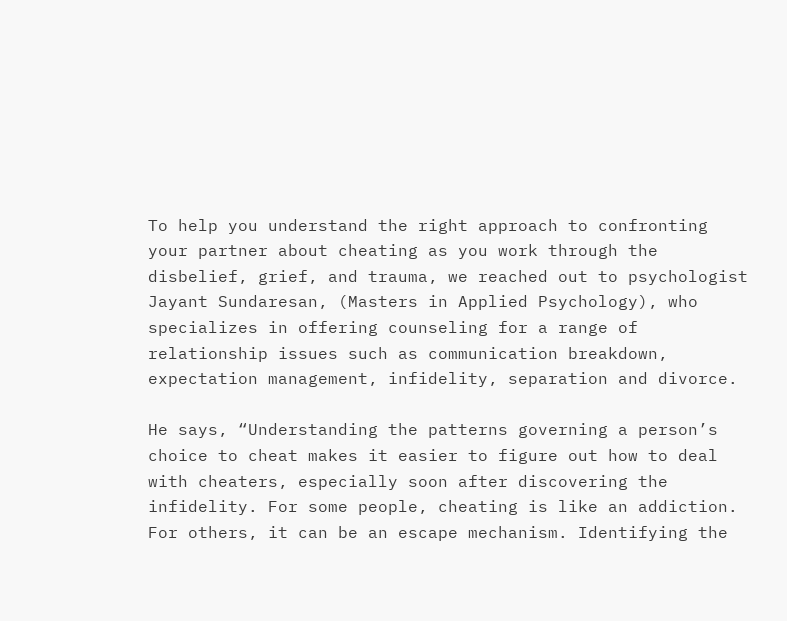To help you understand the right approach to confronting your partner about cheating as you work through the disbelief, grief, and trauma, we reached out to psychologist Jayant Sundaresan, (Masters in Applied Psychology), who specializes in offering counseling for a range of relationship issues such as communication breakdown, expectation management, infidelity, separation and divorce.

He says, “Understanding the patterns governing a person’s choice to cheat makes it easier to figure out how to deal with cheaters, especially soon after discovering the infidelity. For some people, cheating is like an addiction. For others, it can be an escape mechanism. Identifying the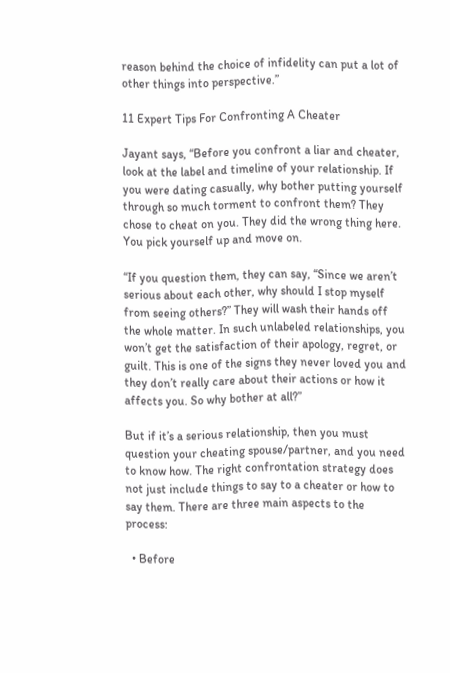reason behind the choice of infidelity can put a lot of other things into perspective.”

11 Expert Tips For Confronting A Cheater

Jayant says, “Before you confront a liar and cheater, look at the label and timeline of your relationship. If you were dating casually, why bother putting yourself through so much torment to confront them? They chose to cheat on you. They did the wrong thing here. You pick yourself up and move on.

“If you question them, they can say, “Since we aren’t serious about each other, why should I stop myself from seeing others?” They will wash their hands off the whole matter. In such unlabeled relationships, you won’t get the satisfaction of their apology, regret, or guilt. This is one of the signs they never loved you and they don’t really care about their actions or how it affects you. So why bother at all?”

But if it’s a serious relationship, then you must question your cheating spouse/partner, and you need to know how. The right confrontation strategy does not just include things to say to a cheater or how to say them. There are three main aspects to the process:

  • Before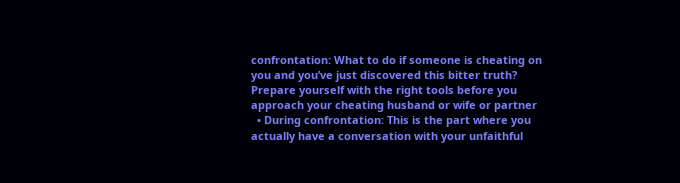confrontation: What to do if someone is cheating on you and you’ve just discovered this bitter truth? Prepare yourself with the right tools before you approach your cheating husband or wife or partner
  • During confrontation: This is the part where you actually have a conversation with your unfaithful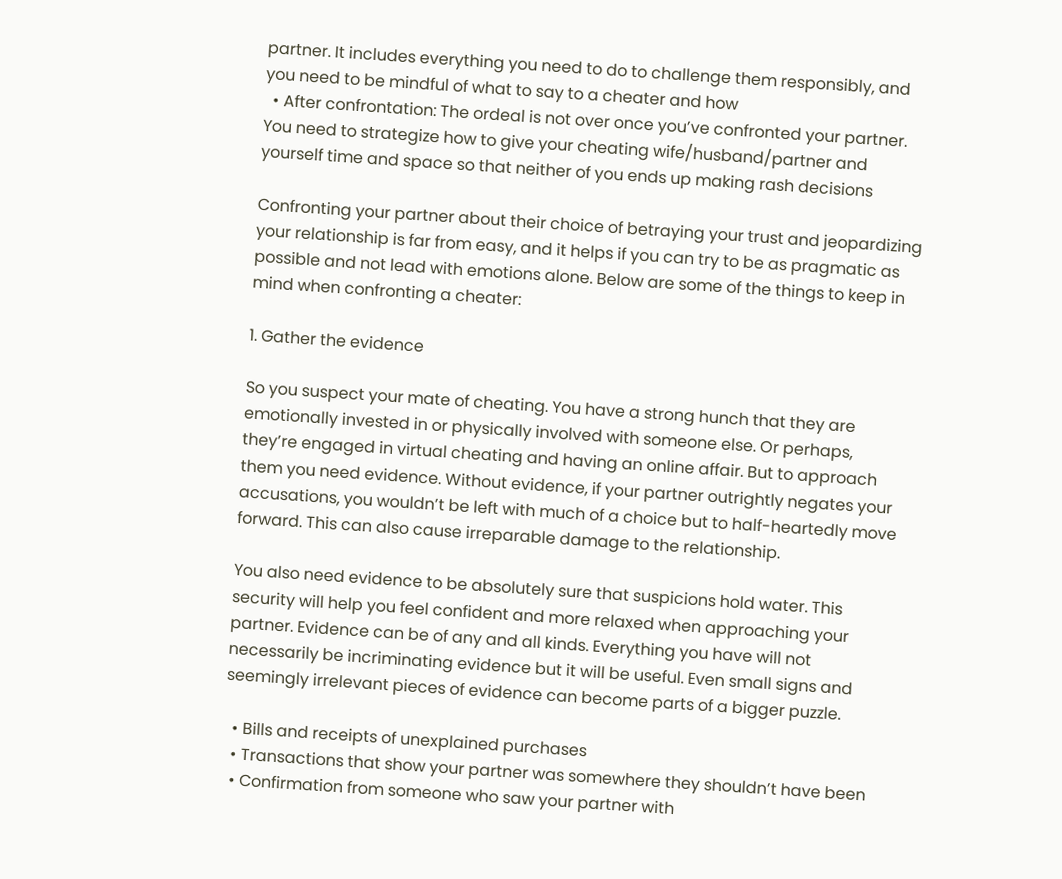partner. It includes everything you need to do to challenge them responsibly, and you need to be mindful of what to say to a cheater and how
  • After confrontation: The ordeal is not over once you’ve confronted your partner. You need to strategize how to give your cheating wife/husband/partner and yourself time and space so that neither of you ends up making rash decisions

Confronting your partner about their choice of betraying your trust and jeopardizing your relationship is far from easy, and it helps if you can try to be as pragmatic as possible and not lead with emotions alone. Below are some of the things to keep in mind when confronting a cheater:

1. Gather the evidence

So you suspect your mate of cheating. You have a strong hunch that they are emotionally invested in or physically involved with someone else. Or perhaps, they’re engaged in virtual cheating and having an online affair. But to approach them you need evidence. Without evidence, if your partner outrightly negates your accusations, you wouldn’t be left with much of a choice but to half-heartedly move forward. This can also cause irreparable damage to the relationship.

You also need evidence to be absolutely sure that suspicions hold water. This security will help you feel confident and more relaxed when approaching your partner. Evidence can be of any and all kinds. Everything you have will not necessarily be incriminating evidence but it will be useful. Even small signs and seemingly irrelevant pieces of evidence can become parts of a bigger puzzle.

  • Bills and receipts of unexplained purchases
  • Transactions that show your partner was somewhere they shouldn’t have been
  • Confirmation from someone who saw your partner with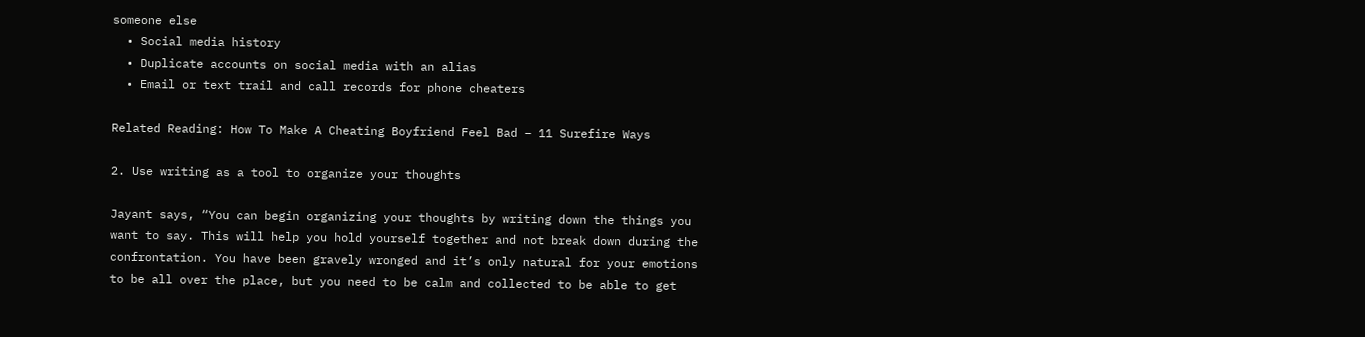someone else
  • Social media history
  • Duplicate accounts on social media with an alias
  • Email or text trail and call records for phone cheaters

Related Reading: How To Make A Cheating Boyfriend Feel Bad – 11 Surefire Ways

2. Use writing as a tool to organize your thoughts

Jayant says, “You can begin organizing your thoughts by writing down the things you want to say. This will help you hold yourself together and not break down during the confrontation. You have been gravely wronged and it’s only natural for your emotions to be all over the place, but you need to be calm and collected to be able to get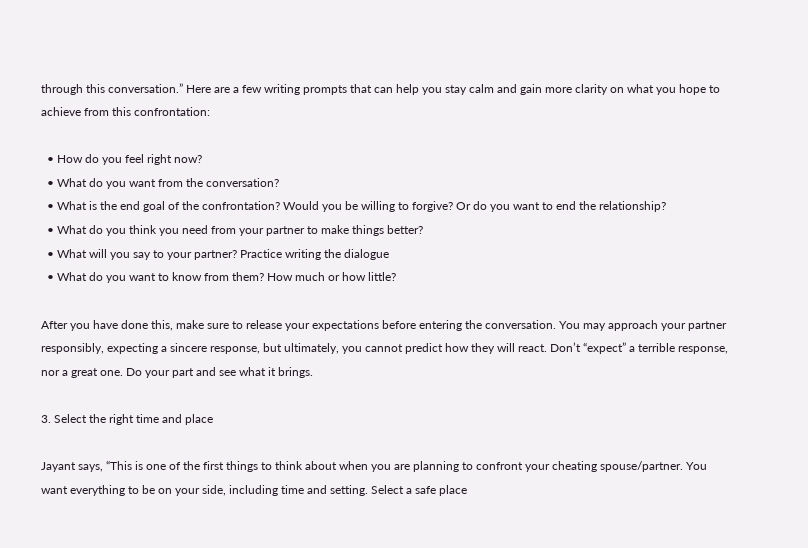through this conversation.” Here are a few writing prompts that can help you stay calm and gain more clarity on what you hope to achieve from this confrontation:

  • How do you feel right now?
  • What do you want from the conversation?
  • What is the end goal of the confrontation? Would you be willing to forgive? Or do you want to end the relationship?
  • What do you think you need from your partner to make things better?
  • What will you say to your partner? Practice writing the dialogue
  • What do you want to know from them? How much or how little?

After you have done this, make sure to release your expectations before entering the conversation. You may approach your partner responsibly, expecting a sincere response, but ultimately, you cannot predict how they will react. Don’t “expect” a terrible response, nor a great one. Do your part and see what it brings.

3. Select the right time and place

Jayant says, “This is one of the first things to think about when you are planning to confront your cheating spouse/partner. You want everything to be on your side, including time and setting. Select a safe place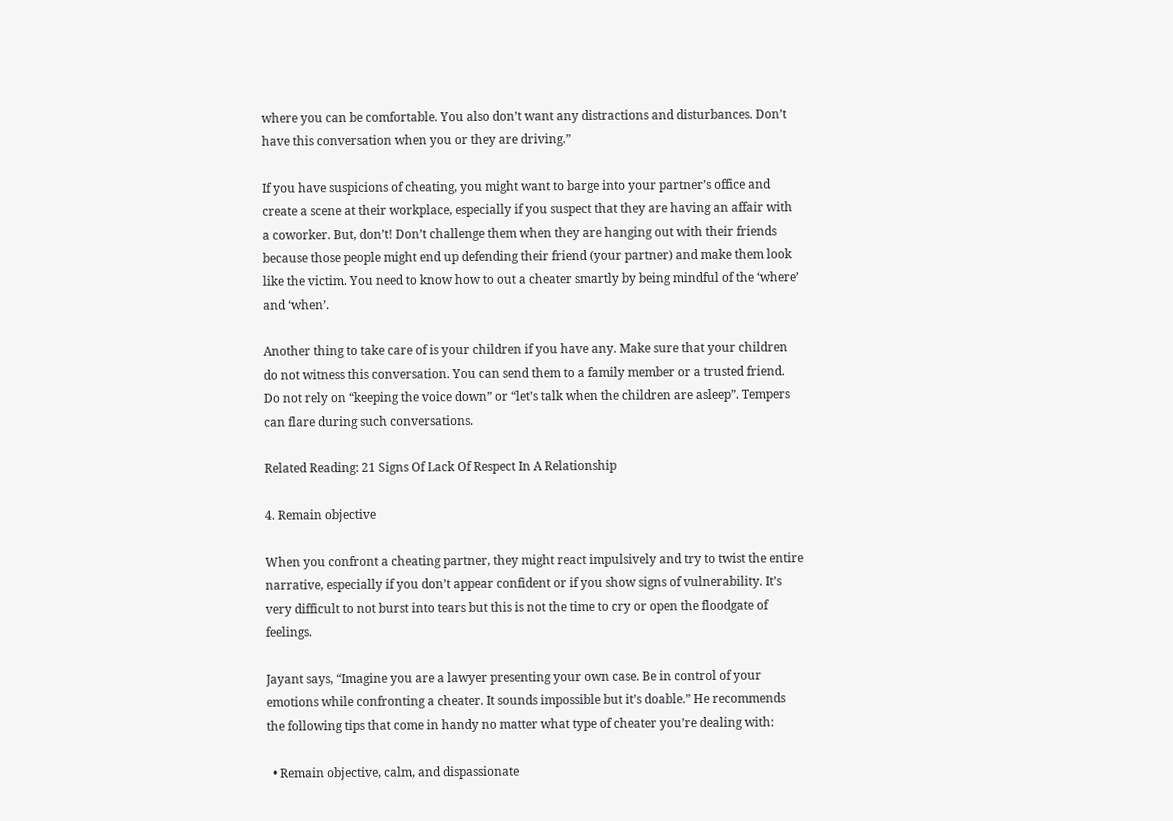where you can be comfortable. You also don’t want any distractions and disturbances. Don’t have this conversation when you or they are driving.”

If you have suspicions of cheating, you might want to barge into your partner’s office and create a scene at their workplace, especially if you suspect that they are having an affair with a coworker. But, don’t! Don’t challenge them when they are hanging out with their friends because those people might end up defending their friend (your partner) and make them look like the victim. You need to know how to out a cheater smartly by being mindful of the ‘where’ and ‘when’.

Another thing to take care of is your children if you have any. Make sure that your children do not witness this conversation. You can send them to a family member or a trusted friend. Do not rely on “keeping the voice down” or “let’s talk when the children are asleep”. Tempers can flare during such conversations.

Related Reading: 21 Signs Of Lack Of Respect In A Relationship

4. Remain objective

When you confront a cheating partner, they might react impulsively and try to twist the entire narrative, especially if you don’t appear confident or if you show signs of vulnerability. It’s very difficult to not burst into tears but this is not the time to cry or open the floodgate of feelings.

Jayant says, “Imagine you are a lawyer presenting your own case. Be in control of your emotions while confronting a cheater. It sounds impossible but it’s doable.” He recommends the following tips that come in handy no matter what type of cheater you’re dealing with:

  • Remain objective, calm, and dispassionate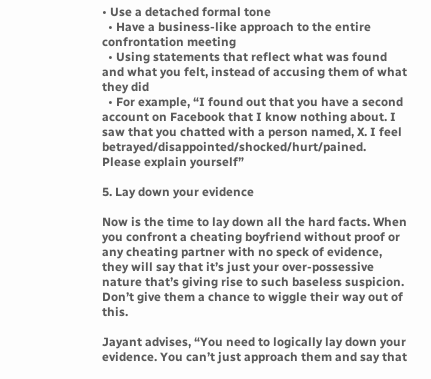• Use a detached formal tone
  • Have a business-like approach to the entire confrontation meeting
  • Using statements that reflect what was found and what you felt, instead of accusing them of what they did
  • For example, “I found out that you have a second account on Facebook that I know nothing about. I saw that you chatted with a person named, X. I feel betrayed/disappointed/shocked/hurt/pained. Please explain yourself”

5. Lay down your evidence

Now is the time to lay down all the hard facts. When you confront a cheating boyfriend without proof or any cheating partner with no speck of evidence, they will say that it’s just your over-possessive nature that’s giving rise to such baseless suspicion. Don’t give them a chance to wiggle their way out of this.

Jayant advises, “You need to logically lay down your evidence. You can’t just approach them and say that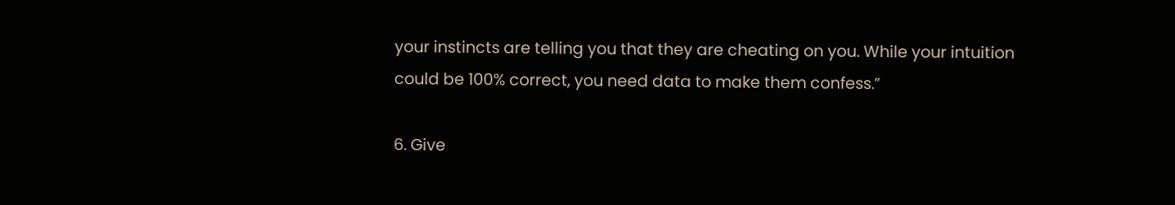your instincts are telling you that they are cheating on you. While your intuition could be 100% correct, you need data to make them confess.”

6. Give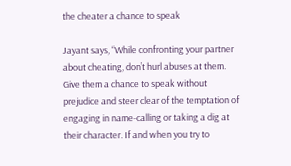the cheater a chance to speak

Jayant says, “While confronting your partner about cheating, don’t hurl abuses at them. Give them a chance to speak without prejudice and steer clear of the temptation of engaging in name-calling or taking a dig at their character. If and when you try to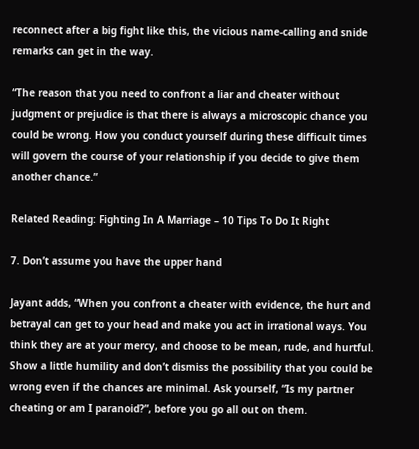reconnect after a big fight like this, the vicious name-calling and snide remarks can get in the way.

“The reason that you need to confront a liar and cheater without judgment or prejudice is that there is always a microscopic chance you could be wrong. How you conduct yourself during these difficult times will govern the course of your relationship if you decide to give them another chance.”

Related Reading: Fighting In A Marriage – 10 Tips To Do It Right

7. Don’t assume you have the upper hand

Jayant adds, “When you confront a cheater with evidence, the hurt and betrayal can get to your head and make you act in irrational ways. You think they are at your mercy, and choose to be mean, rude, and hurtful. Show a little humility and don’t dismiss the possibility that you could be wrong even if the chances are minimal. Ask yourself, “Is my partner cheating or am I paranoid?”, before you go all out on them.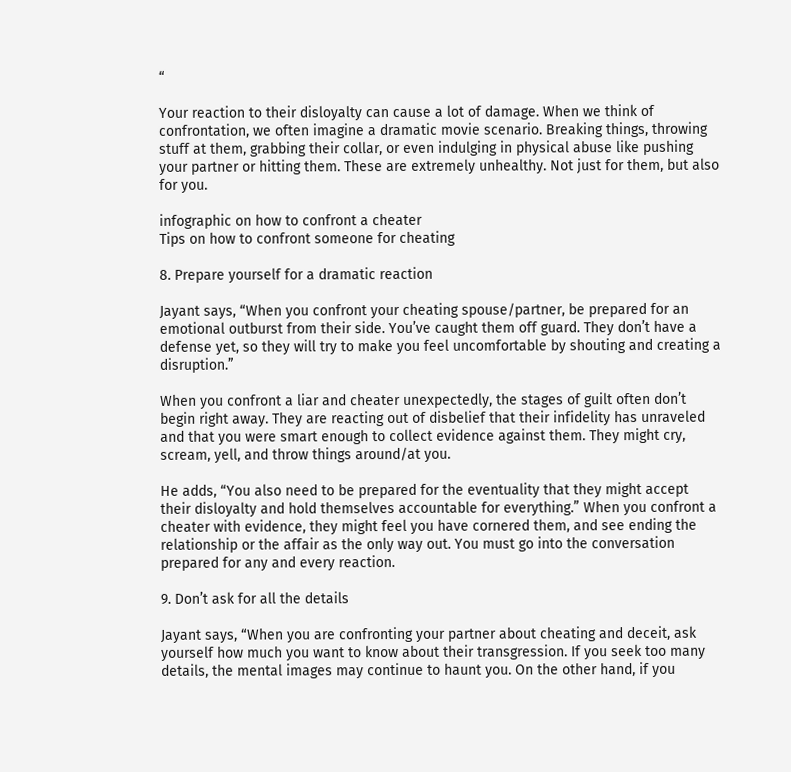“

Your reaction to their disloyalty can cause a lot of damage. When we think of confrontation, we often imagine a dramatic movie scenario. Breaking things, throwing stuff at them, grabbing their collar, or even indulging in physical abuse like pushing your partner or hitting them. These are extremely unhealthy. Not just for them, but also for you.

infographic on how to confront a cheater
Tips on how to confront someone for cheating

8. Prepare yourself for a dramatic reaction

Jayant says, “When you confront your cheating spouse/partner, be prepared for an emotional outburst from their side. You’ve caught them off guard. They don’t have a defense yet, so they will try to make you feel uncomfortable by shouting and creating a disruption.”

When you confront a liar and cheater unexpectedly, the stages of guilt often don’t begin right away. They are reacting out of disbelief that their infidelity has unraveled and that you were smart enough to collect evidence against them. They might cry, scream, yell, and throw things around/at you.

He adds, “You also need to be prepared for the eventuality that they might accept their disloyalty and hold themselves accountable for everything.” When you confront a cheater with evidence, they might feel you have cornered them, and see ending the relationship or the affair as the only way out. You must go into the conversation prepared for any and every reaction.

9. Don’t ask for all the details

Jayant says, “When you are confronting your partner about cheating and deceit, ask yourself how much you want to know about their transgression. If you seek too many details, the mental images may continue to haunt you. On the other hand, if you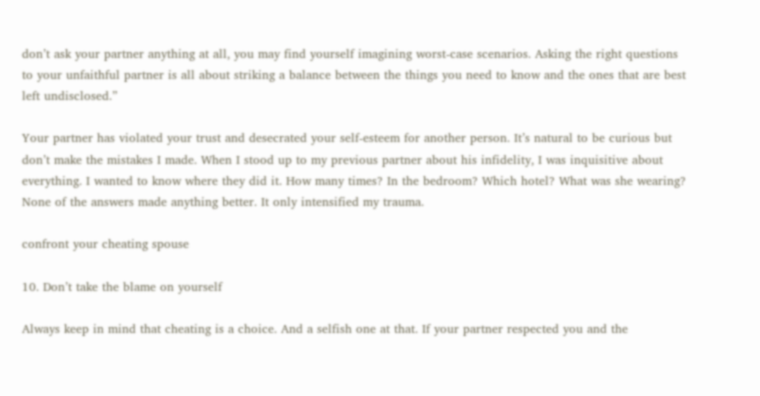don’t ask your partner anything at all, you may find yourself imagining worst-case scenarios. Asking the right questions to your unfaithful partner is all about striking a balance between the things you need to know and the ones that are best left undisclosed.”

Your partner has violated your trust and desecrated your self-esteem for another person. It’s natural to be curious but don’t make the mistakes I made. When I stood up to my previous partner about his infidelity, I was inquisitive about everything. I wanted to know where they did it. How many times? In the bedroom? Which hotel? What was she wearing? None of the answers made anything better. It only intensified my trauma.

confront your cheating spouse

10. Don’t take the blame on yourself

Always keep in mind that cheating is a choice. And a selfish one at that. If your partner respected you and the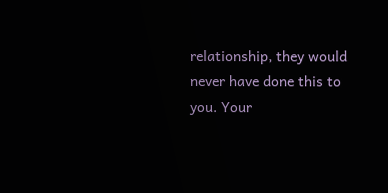relationship, they would never have done this to you. Your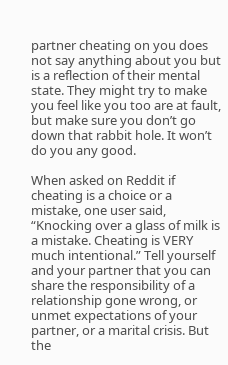partner cheating on you does not say anything about you but is a reflection of their mental state. They might try to make you feel like you too are at fault, but make sure you don’t go down that rabbit hole. It won’t do you any good.

When asked on Reddit if cheating is a choice or a mistake, one user said, “Knocking over a glass of milk is a mistake. Cheating is VERY much intentional.” Tell yourself and your partner that you can share the responsibility of a relationship gone wrong, or unmet expectations of your partner, or a marital crisis. But the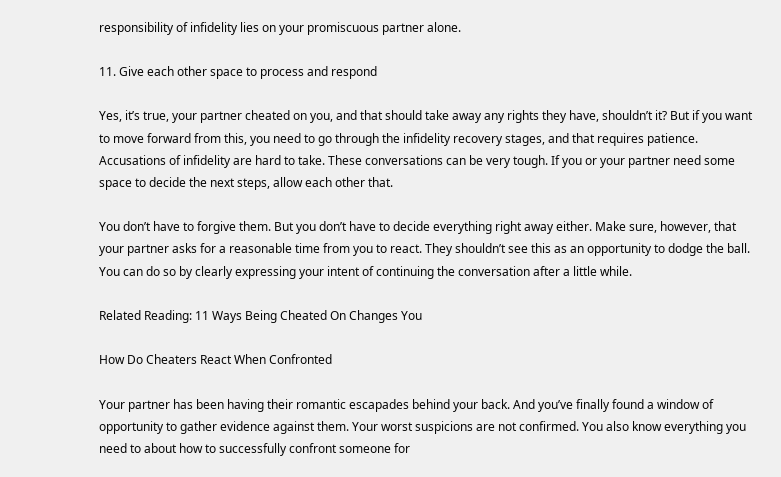responsibility of infidelity lies on your promiscuous partner alone.

11. Give each other space to process and respond

Yes, it’s true, your partner cheated on you, and that should take away any rights they have, shouldn’t it? But if you want to move forward from this, you need to go through the infidelity recovery stages, and that requires patience. Accusations of infidelity are hard to take. These conversations can be very tough. If you or your partner need some space to decide the next steps, allow each other that.

You don’t have to forgive them. But you don’t have to decide everything right away either. Make sure, however, that your partner asks for a reasonable time from you to react. They shouldn’t see this as an opportunity to dodge the ball. You can do so by clearly expressing your intent of continuing the conversation after a little while.

Related Reading: 11 Ways Being Cheated On Changes You

How Do Cheaters React When Confronted

Your partner has been having their romantic escapades behind your back. And you’ve finally found a window of opportunity to gather evidence against them. Your worst suspicions are not confirmed. You also know everything you need to about how to successfully confront someone for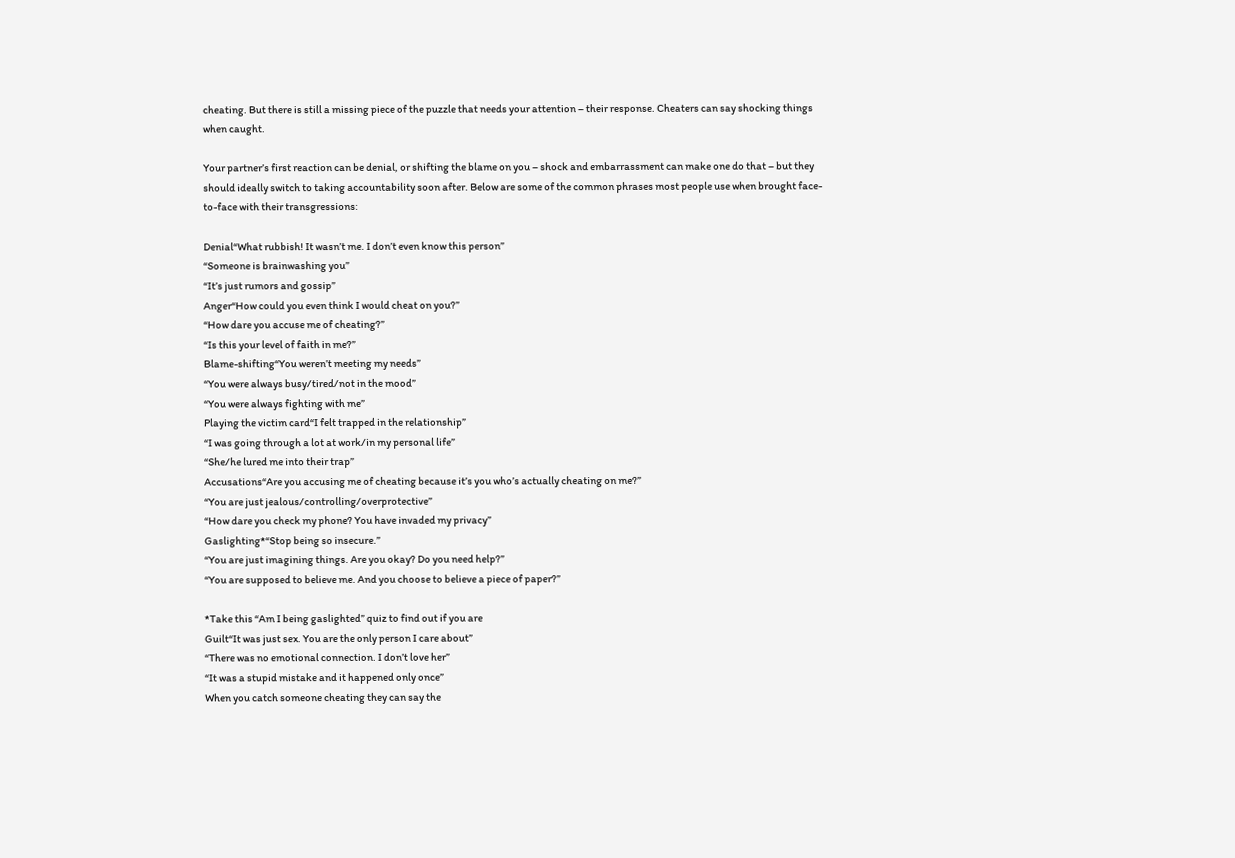cheating. But there is still a missing piece of the puzzle that needs your attention – their response. Cheaters can say shocking things when caught.

Your partner’s first reaction can be denial, or shifting the blame on you – shock and embarrassment can make one do that – but they should ideally switch to taking accountability soon after. Below are some of the common phrases most people use when brought face-to-face with their transgressions:

Denial“What rubbish! It wasn’t me. I don’t even know this person”
“Someone is brainwashing you”
“It’s just rumors and gossip”
Anger“How could you even think I would cheat on you?”
“How dare you accuse me of cheating?”
“Is this your level of faith in me?”
Blame-shifting“You weren’t meeting my needs”
“You were always busy/tired/not in the mood”
“You were always fighting with me”
Playing the victim card“I felt trapped in the relationship”
“I was going through a lot at work/in my personal life”
“She/he lured me into their trap”
Accusations“Are you accusing me of cheating because it’s you who’s actually cheating on me?”
“You are just jealous/controlling/overprotective”
“How dare you check my phone? You have invaded my privacy”
Gaslighting*“Stop being so insecure.”
“You are just imagining things. Are you okay? Do you need help?”
“You are supposed to believe me. And you choose to believe a piece of paper?”

*Take this “Am I being gaslighted” quiz to find out if you are
Guilt“It was just sex. You are the only person I care about”
“There was no emotional connection. I don’t love her”
“It was a stupid mistake and it happened only once”
When you catch someone cheating they can say the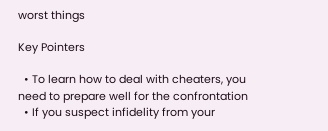worst things

Key Pointers

  • To learn how to deal with cheaters, you need to prepare well for the confrontation
  • If you suspect infidelity from your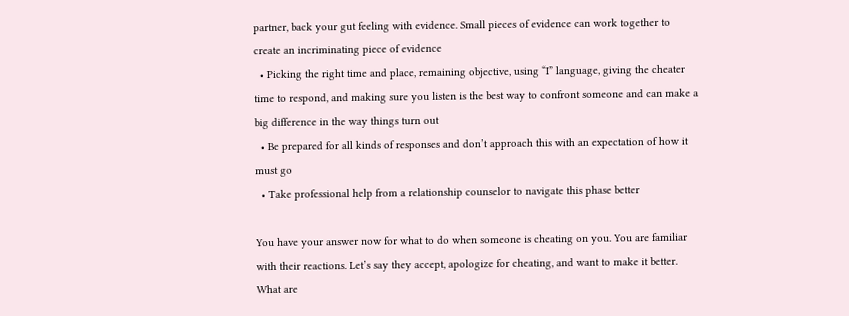partner, back your gut feeling with evidence. Small pieces of evidence can work together to create an incriminating piece of evidence
  • Picking the right time and place, remaining objective, using “I” language, giving the cheater time to respond, and making sure you listen is the best way to confront someone and can make a big difference in the way things turn out
  • Be prepared for all kinds of responses and don’t approach this with an expectation of how it must go
  • Take professional help from a relationship counselor to navigate this phase better

You have your answer now for what to do when someone is cheating on you. You are familiar with their reactions. Let’s say they accept, apologize for cheating, and want to make it better. What are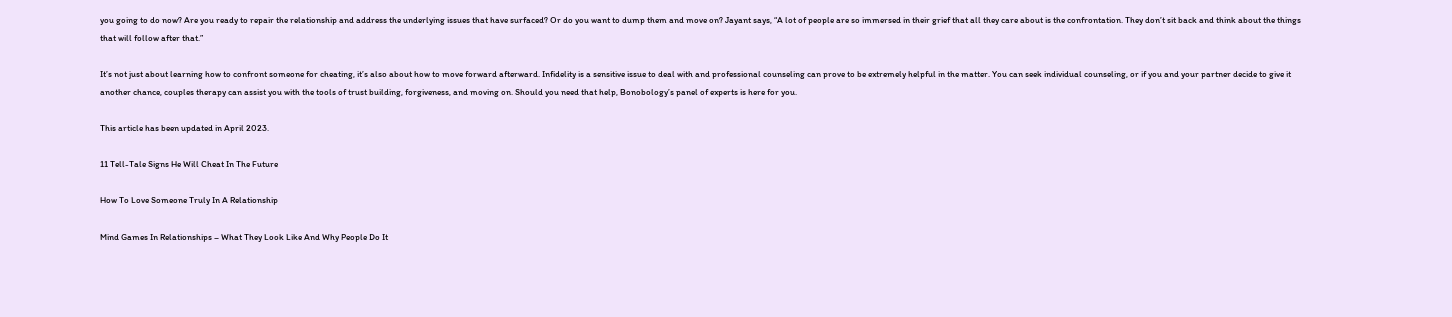you going to do now? Are you ready to repair the relationship and address the underlying issues that have surfaced? Or do you want to dump them and move on? Jayant says, “A lot of people are so immersed in their grief that all they care about is the confrontation. They don’t sit back and think about the things that will follow after that.”

It’s not just about learning how to confront someone for cheating, it’s also about how to move forward afterward. Infidelity is a sensitive issue to deal with and professional counseling can prove to be extremely helpful in the matter. You can seek individual counseling, or if you and your partner decide to give it another chance, couples therapy can assist you with the tools of trust building, forgiveness, and moving on. Should you need that help, Bonobology’s panel of experts is here for you.

This article has been updated in April 2023.

11 Tell-Tale Signs He Will Cheat In The Future

How To Love Someone Truly In A Relationship

Mind Games In Relationships – What They Look Like And Why People Do It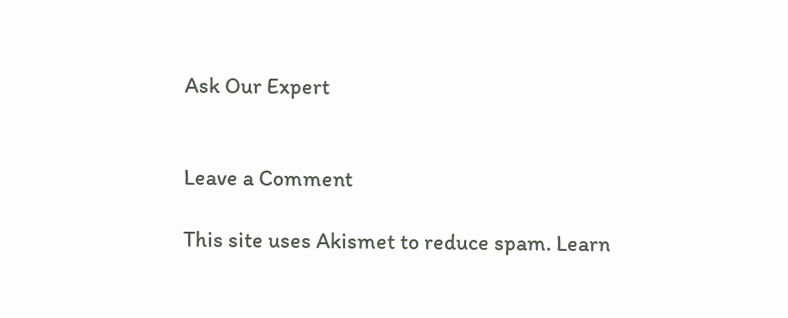Ask Our Expert


Leave a Comment

This site uses Akismet to reduce spam. Learn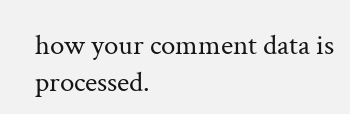how your comment data is processed.